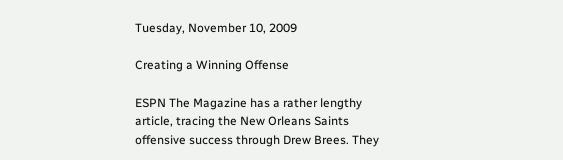Tuesday, November 10, 2009

Creating a Winning Offense

ESPN The Magazine has a rather lengthy article, tracing the New Orleans Saints offensive success through Drew Brees. They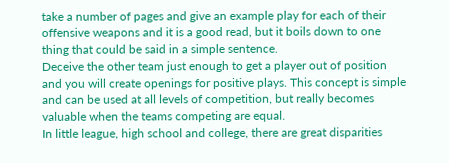take a number of pages and give an example play for each of their offensive weapons and it is a good read, but it boils down to one thing that could be said in a simple sentence.
Deceive the other team just enough to get a player out of position and you will create openings for positive plays. This concept is simple and can be used at all levels of competition, but really becomes valuable when the teams competing are equal.
In little league, high school and college, there are great disparities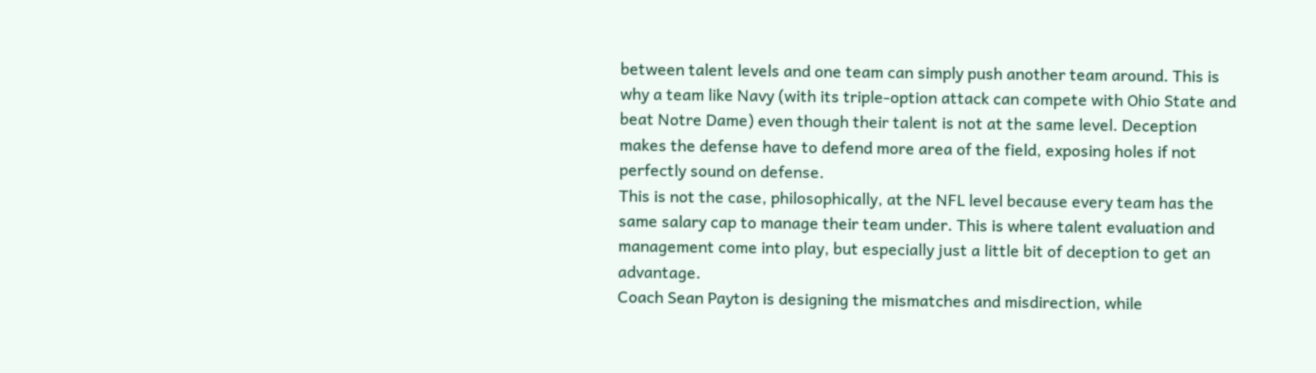between talent levels and one team can simply push another team around. This is why a team like Navy (with its triple-option attack can compete with Ohio State and beat Notre Dame) even though their talent is not at the same level. Deception makes the defense have to defend more area of the field, exposing holes if not perfectly sound on defense.
This is not the case, philosophically, at the NFL level because every team has the same salary cap to manage their team under. This is where talent evaluation and management come into play, but especially just a little bit of deception to get an advantage.
Coach Sean Payton is designing the mismatches and misdirection, while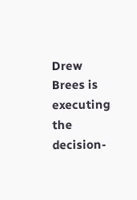Drew Brees is executing the decision-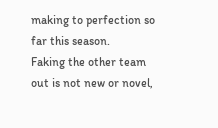making to perfection so far this season.
Faking the other team out is not new or novel,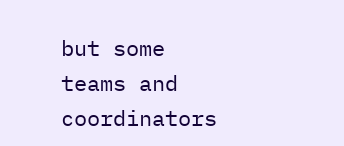but some teams and coordinators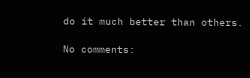do it much better than others.

No comments: